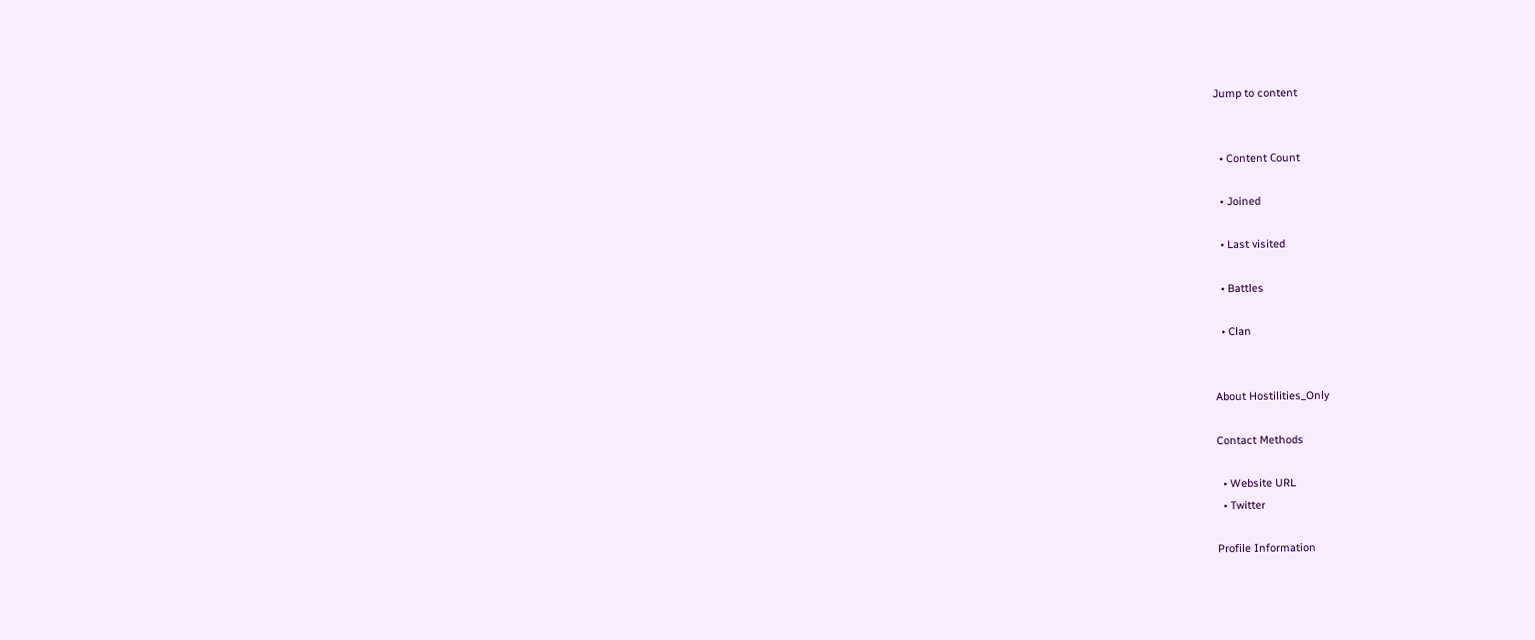Jump to content


  • Content Сount

  • Joined

  • Last visited

  • Battles

  • Clan


About Hostilities_Only

Contact Methods

  • Website URL
  • Twitter

Profile Information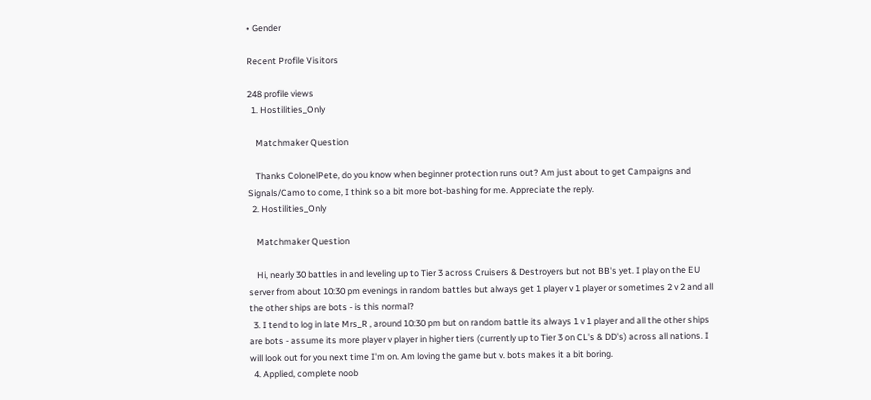• Gender

Recent Profile Visitors

248 profile views
  1. Hostilities_Only

    Matchmaker Question

    Thanks ColonelPete, do you know when beginner protection runs out? Am just about to get Campaigns and Signals/Camo to come, I think so a bit more bot-bashing for me. Appreciate the reply.
  2. Hostilities_Only

    Matchmaker Question

    Hi, nearly 30 battles in and leveling up to Tier 3 across Cruisers & Destroyers but not BB's yet. I play on the EU server from about 10:30 pm evenings in random battles but always get 1 player v 1 player or sometimes 2 v 2 and all the other ships are bots - is this normal?
  3. I tend to log in late Mrs_R , around 10:30 pm but on random battle its always 1 v 1 player and all the other ships are bots - assume its more player v player in higher tiers (currently up to Tier 3 on CL's & DD's) across all nations. I will look out for you next time I'm on. Am loving the game but v. bots makes it a bit boring.
  4. Applied, complete noob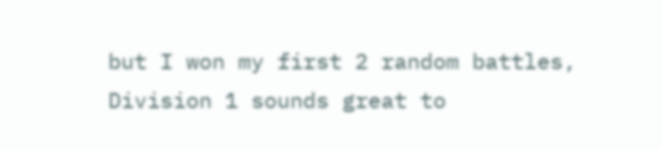but I won my first 2 random battles, Division 1 sounds great to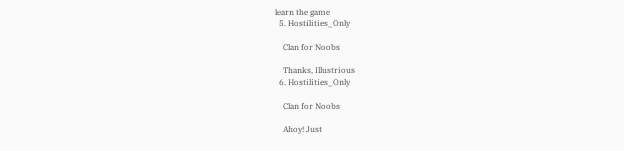learn the game
  5. Hostilities_Only

    Clan for Noobs

    Thanks, Illustrious
  6. Hostilities_Only

    Clan for Noobs

    Ahoy! Just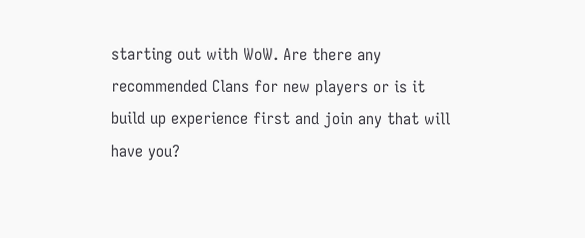starting out with WoW. Are there any recommended Clans for new players or is it build up experience first and join any that will have you?